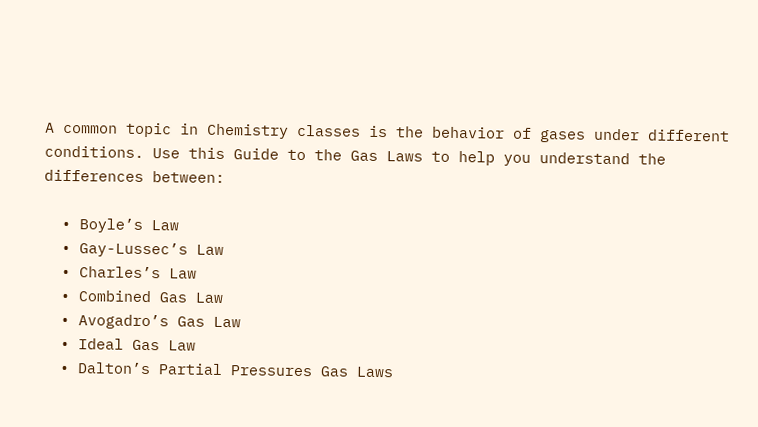A common topic in Chemistry classes is the behavior of gases under different conditions. Use this Guide to the Gas Laws to help you understand the differences between:

  • Boyle’s Law
  • Gay-Lussec’s Law
  • Charles’s Law
  • Combined Gas Law
  • Avogadro’s Gas Law
  • Ideal Gas Law
  • Dalton’s Partial Pressures Gas Laws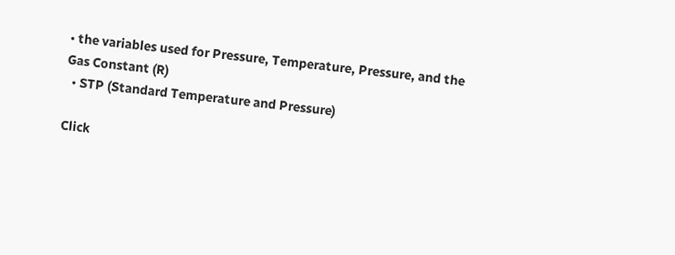• the variables used for Pressure, Temperature, Pressure, and the Gas Constant (R)
  • STP (Standard Temperature and Pressure)

Click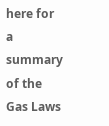here for a summary of the Gas Laws